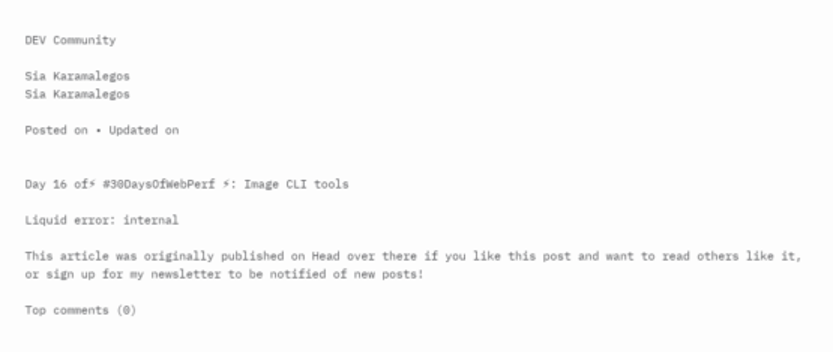DEV Community

Sia Karamalegos
Sia Karamalegos

Posted on • Updated on


Day 16 of⚡ #30DaysOfWebPerf ⚡: Image CLI tools

Liquid error: internal

This article was originally published on Head over there if you like this post and want to read others like it, or sign up for my newsletter to be notified of new posts!

Top comments (0)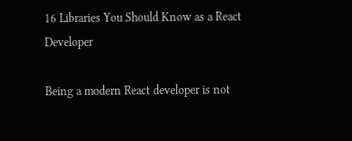16 Libraries You Should Know as a React Developer

Being a modern React developer is not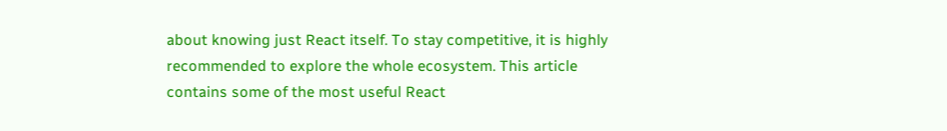about knowing just React itself. To stay competitive, it is highly recommended to explore the whole ecosystem. This article contains some of the most useful React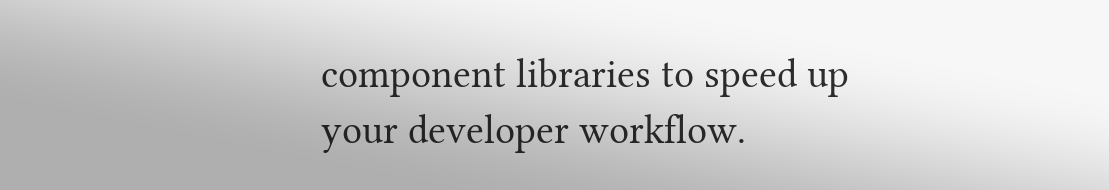component libraries to speed up your developer workflow.